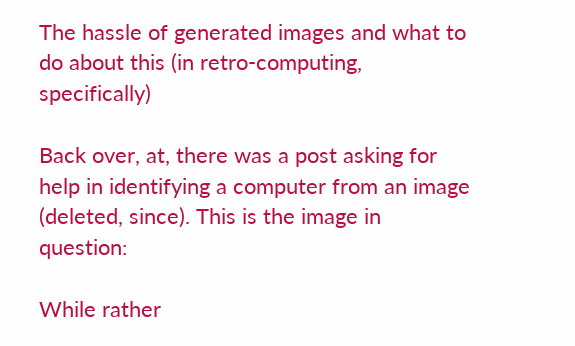The hassle of generated images and what to do about this (in retro-computing, specifically)

Back over, at, there was a post asking for help in identifying a computer from an image (deleted, since). This is the image in question:

While rather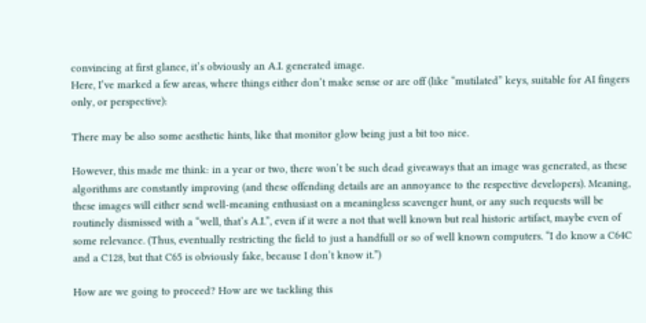convincing at first glance, it’s obviously an A.I. generated image.
Here, I’ve marked a few areas, where things either don’t make sense or are off (like “mutilated” keys, suitable for AI fingers only, or perspective):

There may be also some aesthetic hints, like that monitor glow being just a bit too nice.

However, this made me think: in a year or two, there won’t be such dead giveaways that an image was generated, as these algorithms are constantly improving (and these offending details are an annoyance to the respective developers). Meaning, these images will either send well-meaning enthusiast on a meaningless scavenger hunt, or any such requests will be routinely dismissed with a “well, that’s A.I.”, even if it were a not that well known but real historic artifact, maybe even of some relevance. (Thus, eventually restricting the field to just a handfull or so of well known computers. “I do know a C64C and a C128, but that C65 is obviously fake, because I don’t know it.”)

How are we going to proceed? How are we tackling this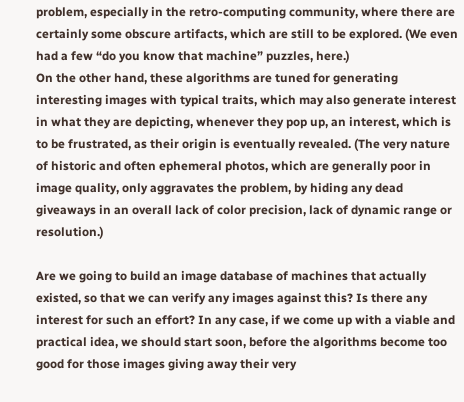problem, especially in the retro-computing community, where there are certainly some obscure artifacts, which are still to be explored. (We even had a few “do you know that machine” puzzles, here.)
On the other hand, these algorithms are tuned for generating interesting images with typical traits, which may also generate interest in what they are depicting, whenever they pop up, an interest, which is to be frustrated, as their origin is eventually revealed. (The very nature of historic and often ephemeral photos, which are generally poor in image quality, only aggravates the problem, by hiding any dead giveaways in an overall lack of color precision, lack of dynamic range or resolution.)

Are we going to build an image database of machines that actually existed, so that we can verify any images against this? Is there any interest for such an effort? In any case, if we come up with a viable and practical idea, we should start soon, before the algorithms become too good for those images giving away their very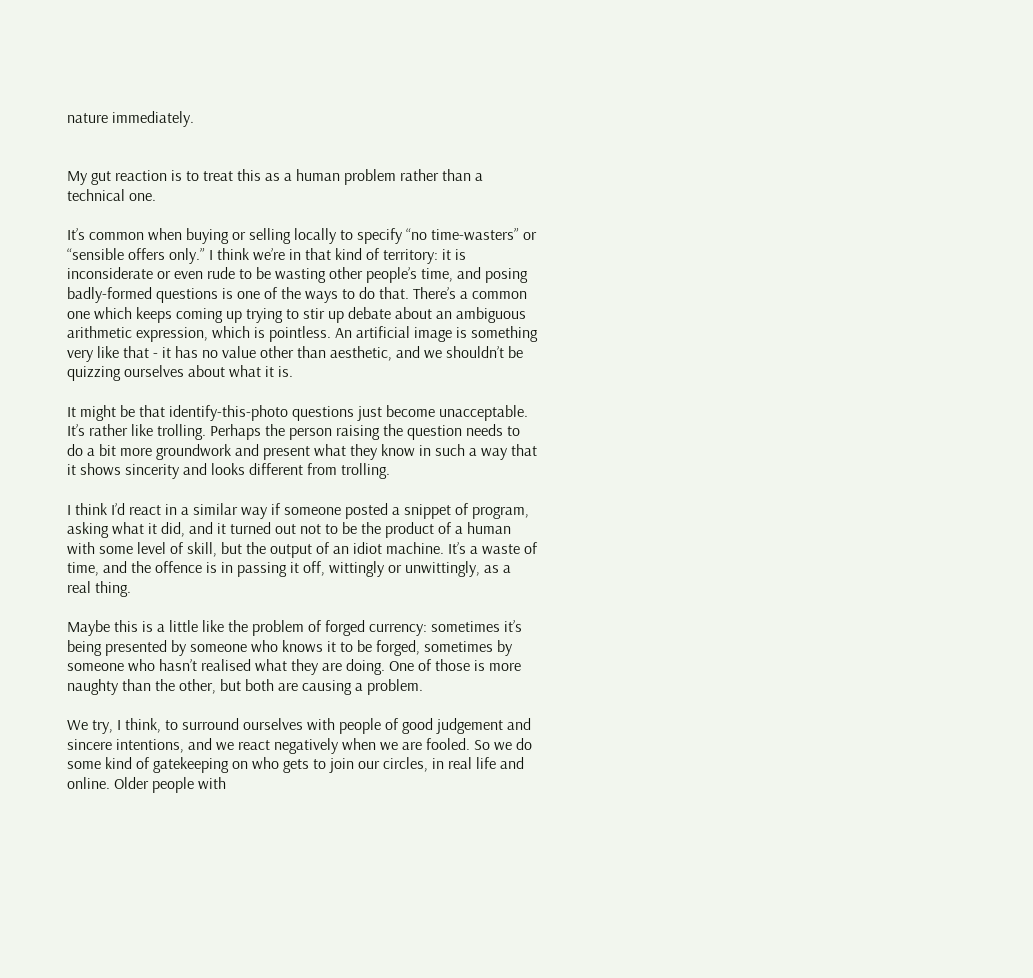nature immediately.


My gut reaction is to treat this as a human problem rather than a technical one.

It’s common when buying or selling locally to specify “no time-wasters” or “sensible offers only.” I think we’re in that kind of territory: it is inconsiderate or even rude to be wasting other people’s time, and posing badly-formed questions is one of the ways to do that. There’s a common one which keeps coming up trying to stir up debate about an ambiguous arithmetic expression, which is pointless. An artificial image is something very like that - it has no value other than aesthetic, and we shouldn’t be quizzing ourselves about what it is.

It might be that identify-this-photo questions just become unacceptable. It’s rather like trolling. Perhaps the person raising the question needs to do a bit more groundwork and present what they know in such a way that it shows sincerity and looks different from trolling.

I think I’d react in a similar way if someone posted a snippet of program, asking what it did, and it turned out not to be the product of a human with some level of skill, but the output of an idiot machine. It’s a waste of time, and the offence is in passing it off, wittingly or unwittingly, as a real thing.

Maybe this is a little like the problem of forged currency: sometimes it’s being presented by someone who knows it to be forged, sometimes by someone who hasn’t realised what they are doing. One of those is more naughty than the other, but both are causing a problem.

We try, I think, to surround ourselves with people of good judgement and sincere intentions, and we react negatively when we are fooled. So we do some kind of gatekeeping on who gets to join our circles, in real life and online. Older people with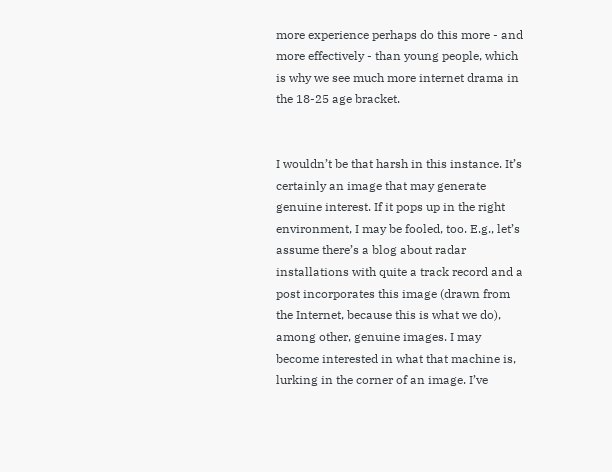more experience perhaps do this more - and more effectively - than young people, which is why we see much more internet drama in the 18-25 age bracket.


I wouldn’t be that harsh in this instance. It’s certainly an image that may generate genuine interest. If it pops up in the right environment, I may be fooled, too. E.g., let’s assume there’s a blog about radar installations with quite a track record and a post incorporates this image (drawn from the Internet, because this is what we do), among other, genuine images. I may become interested in what that machine is, lurking in the corner of an image. I’ve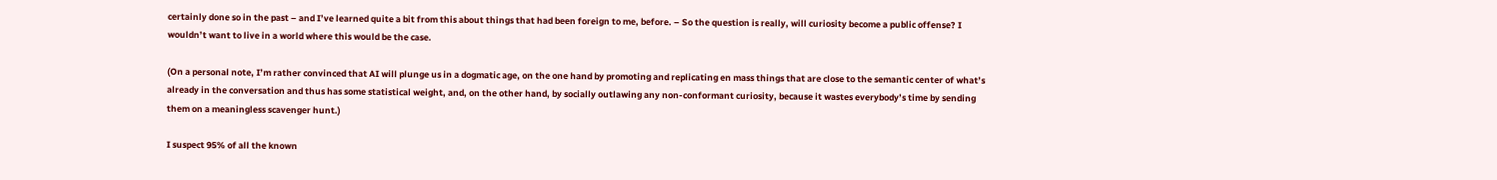certainly done so in the past – and I’ve learned quite a bit from this about things that had been foreign to me, before. – So the question is really, will curiosity become a public offense? I wouldn’t want to live in a world where this would be the case.

(On a personal note, I’m rather convinced that AI will plunge us in a dogmatic age, on the one hand by promoting and replicating en mass things that are close to the semantic center of what’s already in the conversation and thus has some statistical weight, and, on the other hand, by socially outlawing any non-conformant curiosity, because it wastes everybody’s time by sending them on a meaningless scavenger hunt.)

I suspect 95% of all the known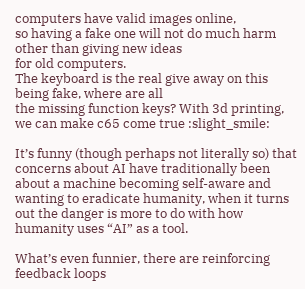computers have valid images online,
so having a fake one will not do much harm other than giving new ideas
for old computers.
The keyboard is the real give away on this being fake, where are all
the missing function keys? With 3d printing, we can make c65 come true :slight_smile:

It’s funny (though perhaps not literally so) that concerns about AI have traditionally been about a machine becoming self-aware and wanting to eradicate humanity, when it turns out the danger is more to do with how humanity uses “AI” as a tool.

What’s even funnier, there are reinforcing feedback loops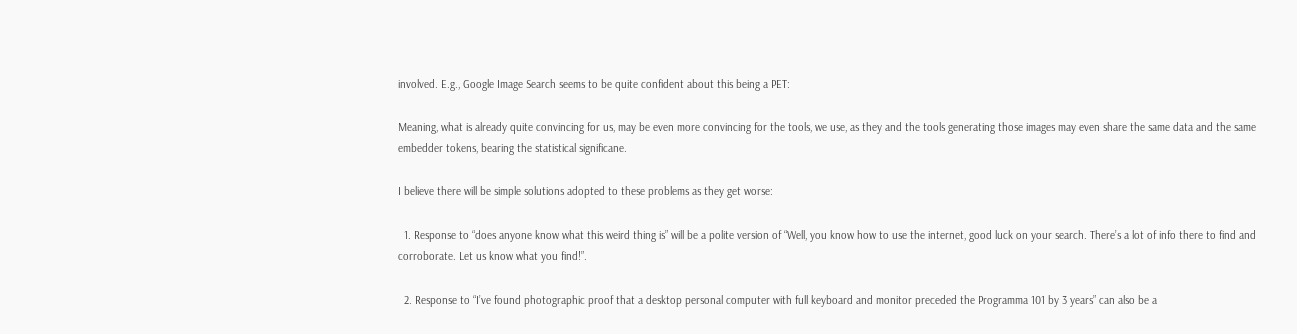involved. E.g., Google Image Search seems to be quite confident about this being a PET:

Meaning, what is already quite convincing for us, may be even more convincing for the tools, we use, as they and the tools generating those images may even share the same data and the same embedder tokens, bearing the statistical significane.

I believe there will be simple solutions adopted to these problems as they get worse:

  1. Response to “does anyone know what this weird thing is” will be a polite version of “Well, you know how to use the internet, good luck on your search. There’s a lot of info there to find and corroborate. Let us know what you find!”.

  2. Response to “I’ve found photographic proof that a desktop personal computer with full keyboard and monitor preceded the Programma 101 by 3 years” can also be a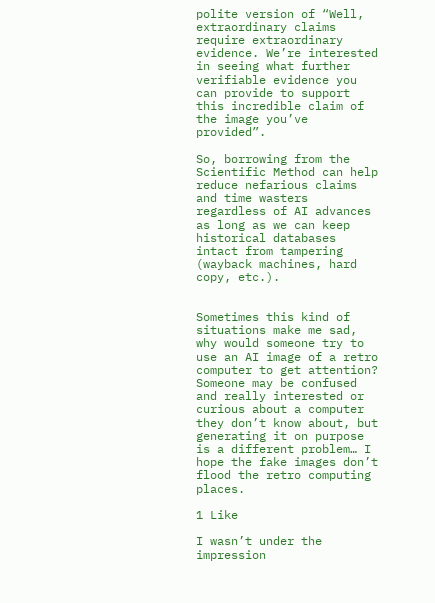polite version of “Well, extraordinary claims require extraordinary evidence. We’re interested in seeing what further verifiable evidence you can provide to support this incredible claim of the image you’ve provided”.

So, borrowing from the Scientific Method can help reduce nefarious claims and time wasters regardless of AI advances as long as we can keep historical databases intact from tampering (wayback machines, hard copy, etc.).


Sometimes this kind of situations make me sad, why would someone try to use an AI image of a retro computer to get attention? Someone may be confused and really interested or curious about a computer they don’t know about, but generating it on purpose is a different problem… I hope the fake images don’t flood the retro computing places.

1 Like

I wasn’t under the impression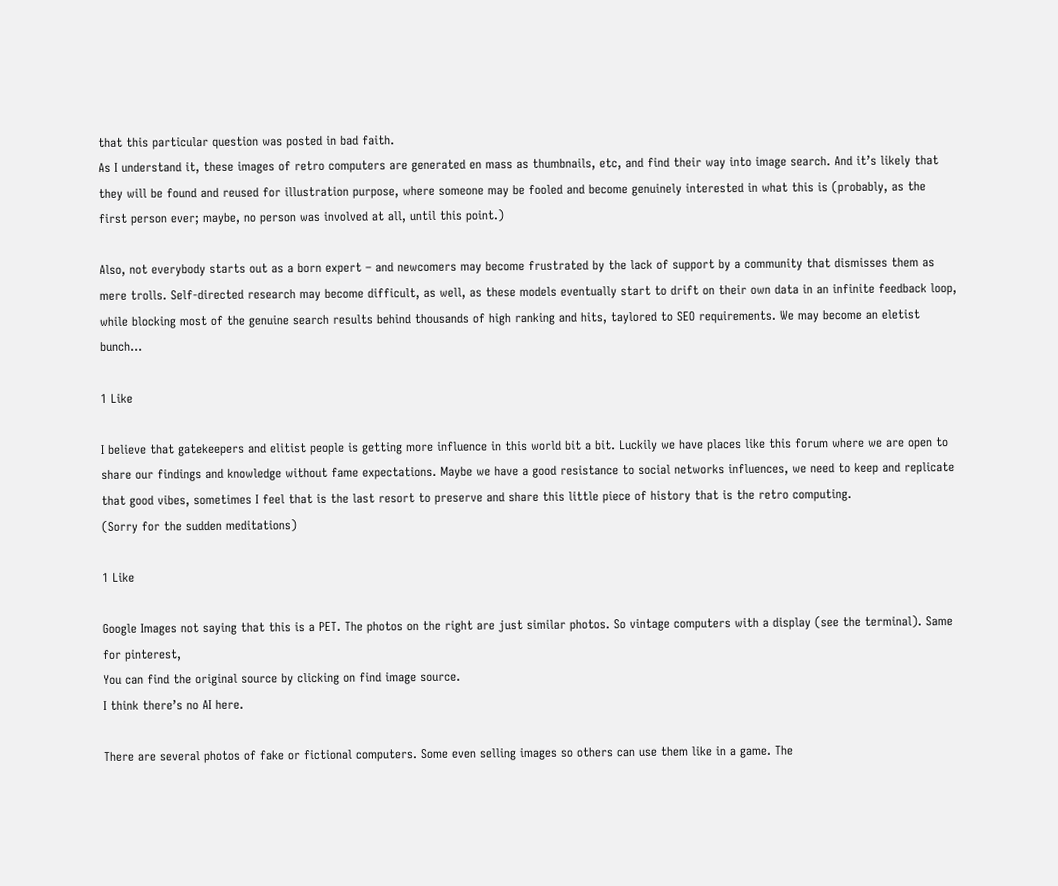that this particular question was posted in bad faith.
As I understand it, these images of retro computers are generated en mass as thumbnails, etc, and find their way into image search. And it’s likely that they will be found and reused for illustration purpose, where someone may be fooled and become genuinely interested in what this is (probably, as the first person ever; maybe, no person was involved at all, until this point.)

Also, not everybody starts out as a born expert – and newcomers may become frustrated by the lack of support by a community that dismisses them as mere trolls. Self-directed research may become difficult, as well, as these models eventually start to drift on their own data in an infinite feedback loop, while blocking most of the genuine search results behind thousands of high ranking and hits, taylored to SEO requirements. We may become an eletist bunch…

1 Like

I believe that gatekeepers and elitist people is getting more influence in this world bit a bit. Luckily we have places like this forum where we are open to share our findings and knowledge without fame expectations. Maybe we have a good resistance to social networks influences, we need to keep and replicate that good vibes, sometimes I feel that is the last resort to preserve and share this little piece of history that is the retro computing.
(Sorry for the sudden meditations)

1 Like

Google Images not saying that this is a PET. The photos on the right are just similar photos. So vintage computers with a display (see the terminal). Same for pinterest,
You can find the original source by clicking on find image source.
I think there’s no AI here.

There are several photos of fake or fictional computers. Some even selling images so others can use them like in a game. The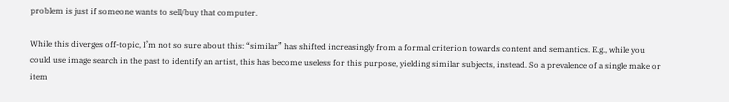problem is just if someone wants to sell/buy that computer.

While this diverges off-topic, I’m not so sure about this: “similar” has shifted increasingly from a formal criterion towards content and semantics. E.g., while you could use image search in the past to identify an artist, this has become useless for this purpose, yielding similar subjects, instead. So a prevalence of a single make or item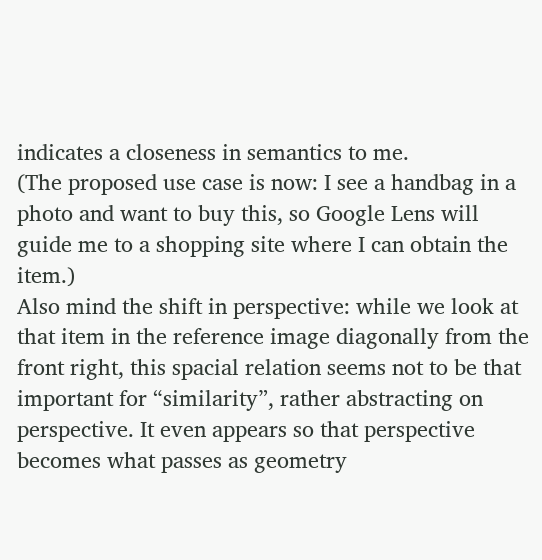indicates a closeness in semantics to me.
(The proposed use case is now: I see a handbag in a photo and want to buy this, so Google Lens will guide me to a shopping site where I can obtain the item.)
Also mind the shift in perspective: while we look at that item in the reference image diagonally from the front right, this spacial relation seems not to be that important for “similarity”, rather abstracting on perspective. It even appears so that perspective becomes what passes as geometry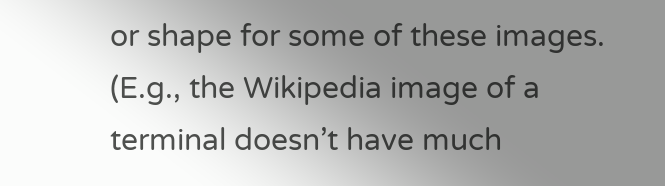or shape for some of these images. (E.g., the Wikipedia image of a terminal doesn’t have much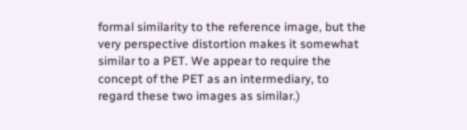formal similarity to the reference image, but the very perspective distortion makes it somewhat similar to a PET. We appear to require the concept of the PET as an intermediary, to regard these two images as similar.)